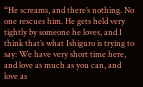“He screams, and there’s nothing. No one rescues him. He gets held very tightly by someone he loves, and I think that’s what Ishiguro is trying to say: We have very short time here, and love as much as you can, and love as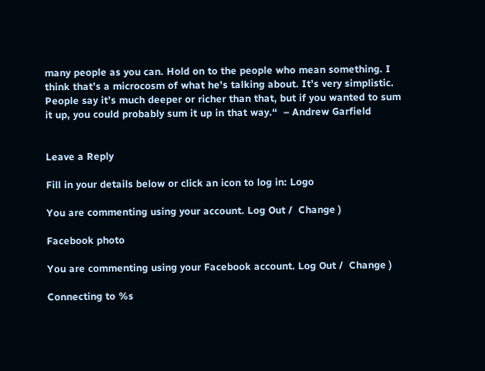many people as you can. Hold on to the people who mean something. I think that’s a microcosm of what he’s talking about. It’s very simplistic. People say it’s much deeper or richer than that, but if you wanted to sum it up, you could probably sum it up in that way.“  – Andrew Garfield


Leave a Reply

Fill in your details below or click an icon to log in: Logo

You are commenting using your account. Log Out /  Change )

Facebook photo

You are commenting using your Facebook account. Log Out /  Change )

Connecting to %s